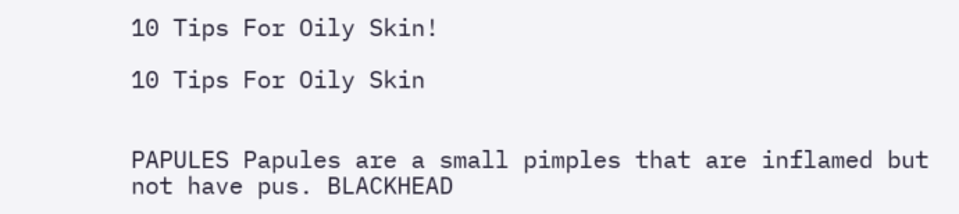10 Tips For Oily Skin!

10 Tips For Oily Skin


PAPULES Papules are a small pimples that are inflamed but not have pus. BLACKHEAD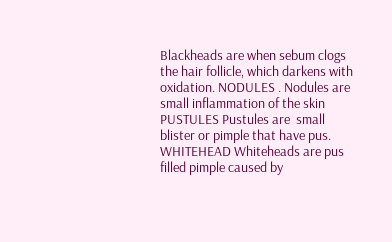Blackheads are when sebum clogs  the hair follicle, which darkens with oxidation. NODULES . Nodules are small inflammation of the skin PUSTULES Pustules are  small blister or pimple that have pus. WHITEHEAD Whiteheads are pus filled pimple caused by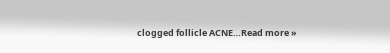clogged follicle ACNE…Read more »